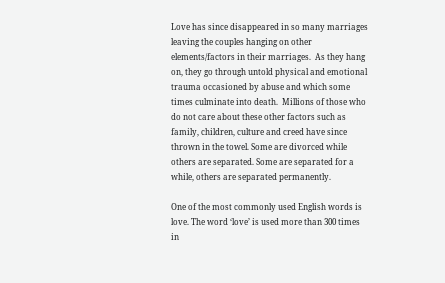Love has since disappeared in so many marriages leaving the couples hanging on other elements/factors in their marriages.  As they hang on, they go through untold physical and emotional trauma occasioned by abuse and which some times culminate into death.  Millions of those who do not care about these other factors such as family, children, culture and creed have since thrown in the towel. Some are divorced while others are separated. Some are separated for a while, others are separated permanently.

One of the most commonly used English words is love. The word ‘love’ is used more than 300 times in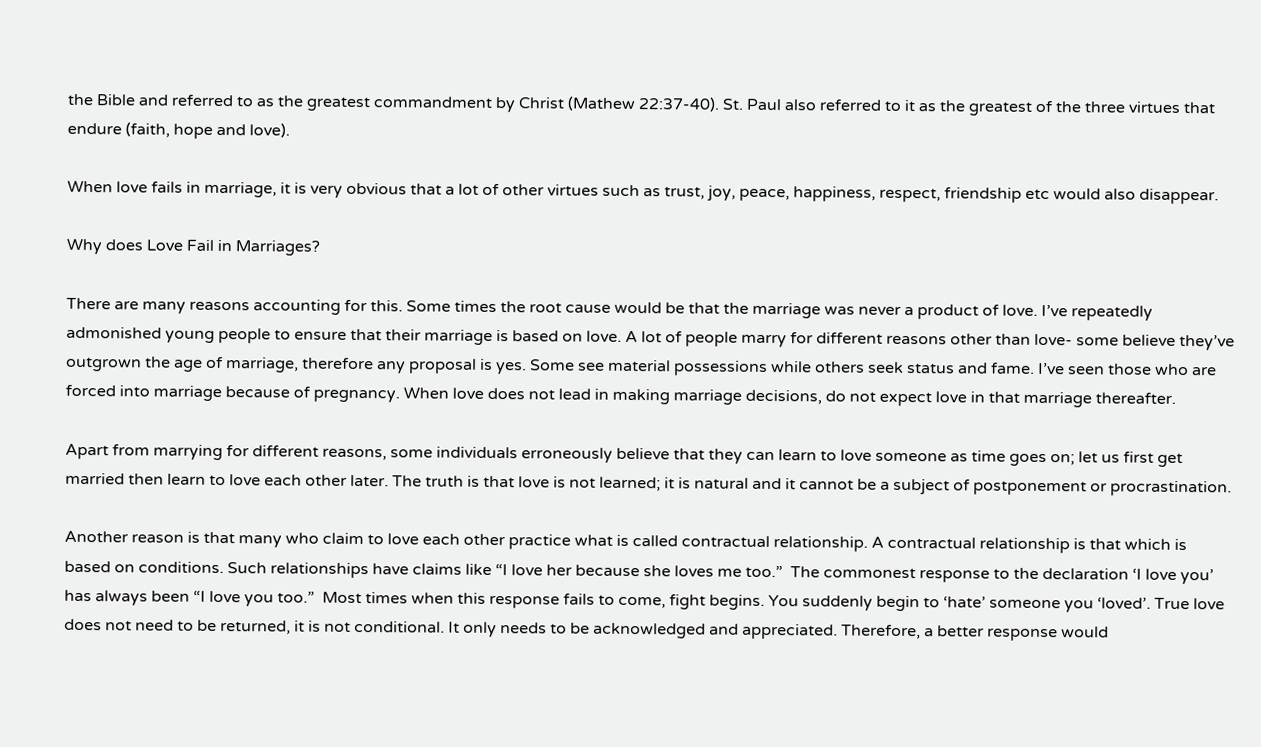the Bible and referred to as the greatest commandment by Christ (Mathew 22:37-40). St. Paul also referred to it as the greatest of the three virtues that endure (faith, hope and love).

When love fails in marriage, it is very obvious that a lot of other virtues such as trust, joy, peace, happiness, respect, friendship etc would also disappear.

Why does Love Fail in Marriages?

There are many reasons accounting for this. Some times the root cause would be that the marriage was never a product of love. I’ve repeatedly admonished young people to ensure that their marriage is based on love. A lot of people marry for different reasons other than love- some believe they’ve outgrown the age of marriage, therefore any proposal is yes. Some see material possessions while others seek status and fame. I’ve seen those who are forced into marriage because of pregnancy. When love does not lead in making marriage decisions, do not expect love in that marriage thereafter.

Apart from marrying for different reasons, some individuals erroneously believe that they can learn to love someone as time goes on; let us first get married then learn to love each other later. The truth is that love is not learned; it is natural and it cannot be a subject of postponement or procrastination.

Another reason is that many who claim to love each other practice what is called contractual relationship. A contractual relationship is that which is based on conditions. Such relationships have claims like “I love her because she loves me too.”  The commonest response to the declaration ‘I love you’ has always been “I love you too.”  Most times when this response fails to come, fight begins. You suddenly begin to ‘hate’ someone you ‘loved’. True love does not need to be returned, it is not conditional. It only needs to be acknowledged and appreciated. Therefore, a better response would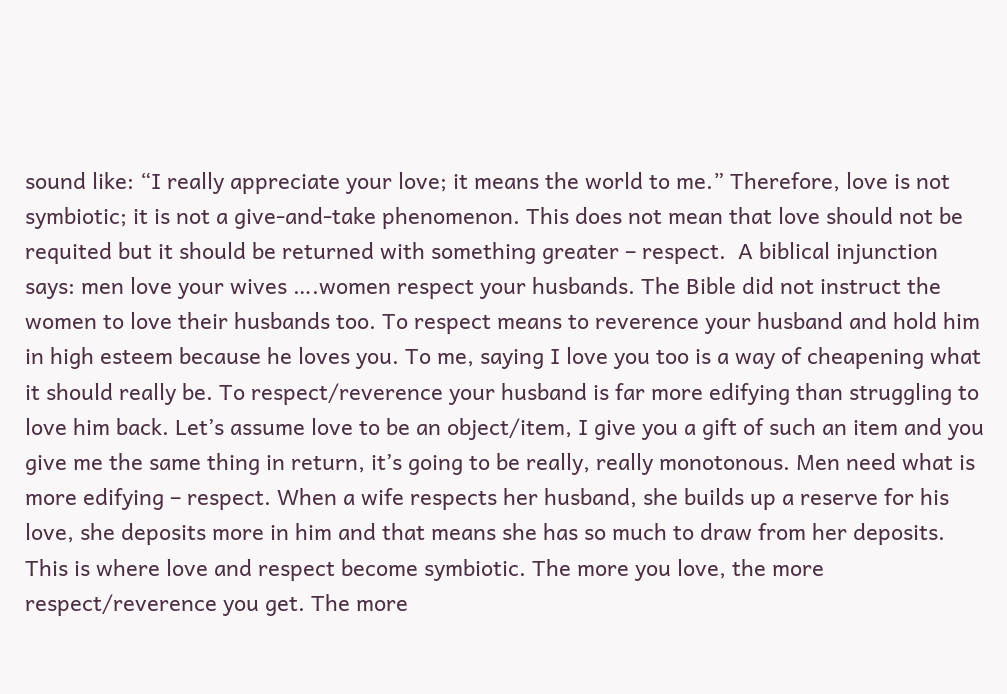sound like: “I really appreciate your love; it means the world to me.” Therefore, love is not symbiotic; it is not a give-and-take phenomenon. This does not mean that love should not be requited but it should be returned with something greater – respect.  A biblical injunction says: men love your wives ….women respect your husbands. The Bible did not instruct the women to love their husbands too. To respect means to reverence your husband and hold him in high esteem because he loves you. To me, saying I love you too is a way of cheapening what it should really be. To respect/reverence your husband is far more edifying than struggling to love him back. Let’s assume love to be an object/item, I give you a gift of such an item and you give me the same thing in return, it’s going to be really, really monotonous. Men need what is more edifying – respect. When a wife respects her husband, she builds up a reserve for his love, she deposits more in him and that means she has so much to draw from her deposits. This is where love and respect become symbiotic. The more you love, the more respect/reverence you get. The more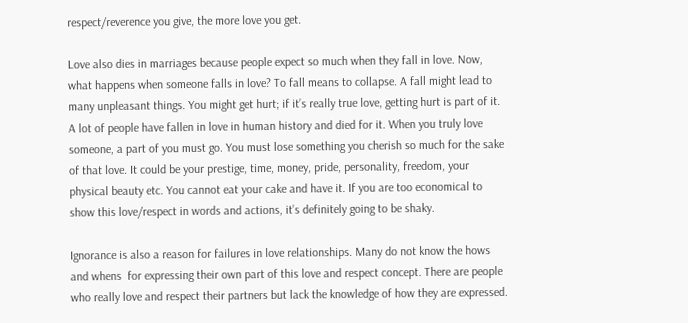respect/reverence you give, the more love you get.

Love also dies in marriages because people expect so much when they fall in love. Now, what happens when someone falls in love? To fall means to collapse. A fall might lead to many unpleasant things. You might get hurt; if it’s really true love, getting hurt is part of it. A lot of people have fallen in love in human history and died for it. When you truly love someone, a part of you must go. You must lose something you cherish so much for the sake of that love. It could be your prestige, time, money, pride, personality, freedom, your physical beauty etc. You cannot eat your cake and have it. If you are too economical to show this love/respect in words and actions, it’s definitely going to be shaky.

Ignorance is also a reason for failures in love relationships. Many do not know the hows and whens  for expressing their own part of this love and respect concept. There are people who really love and respect their partners but lack the knowledge of how they are expressed.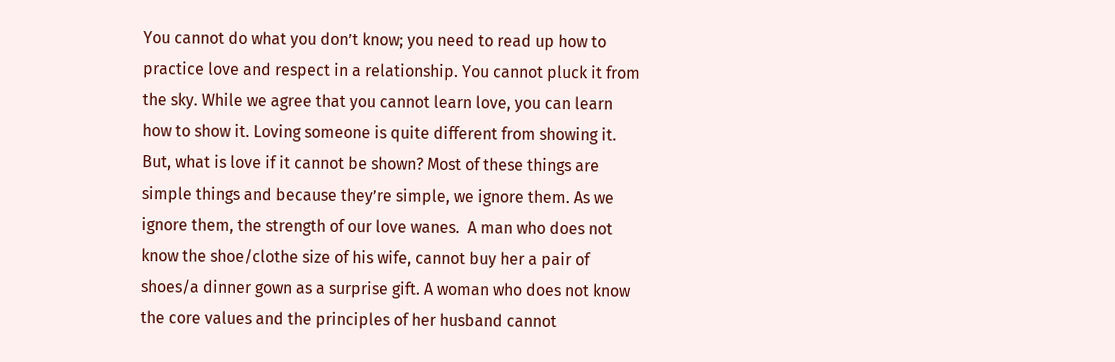You cannot do what you don’t know; you need to read up how to practice love and respect in a relationship. You cannot pluck it from the sky. While we agree that you cannot learn love, you can learn how to show it. Loving someone is quite different from showing it. But, what is love if it cannot be shown? Most of these things are simple things and because they’re simple, we ignore them. As we ignore them, the strength of our love wanes.  A man who does not know the shoe/clothe size of his wife, cannot buy her a pair of shoes/a dinner gown as a surprise gift. A woman who does not know the core values and the principles of her husband cannot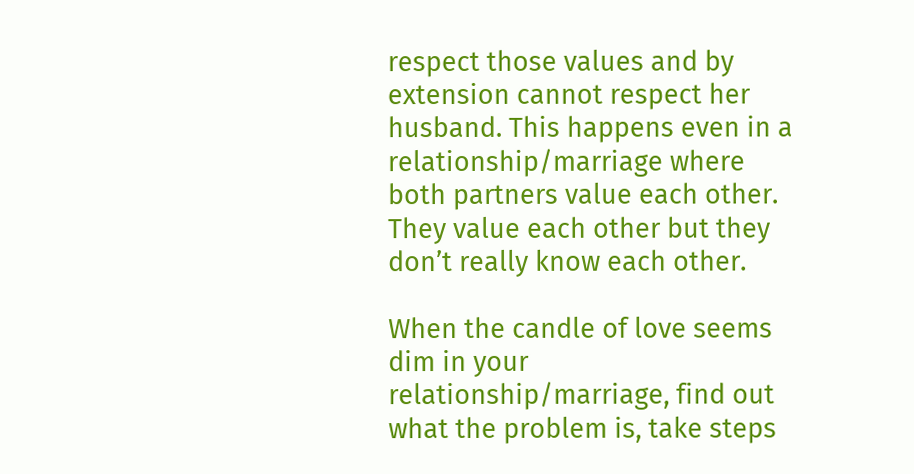respect those values and by extension cannot respect her husband. This happens even in a relationship/marriage where both partners value each other. They value each other but they don’t really know each other.

When the candle of love seems dim in your relationship/marriage, find out what the problem is, take steps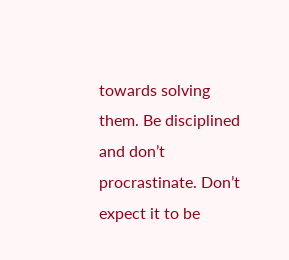towards solving them. Be disciplined and don’t procrastinate. Don’t expect it to be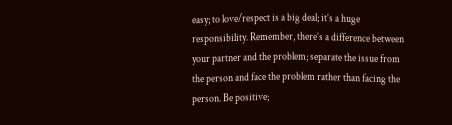easy; to love/respect is a big deal; it’s a huge responsibility. Remember, there’s a difference between your partner and the problem; separate the issue from the person and face the problem rather than facing the person. Be positive;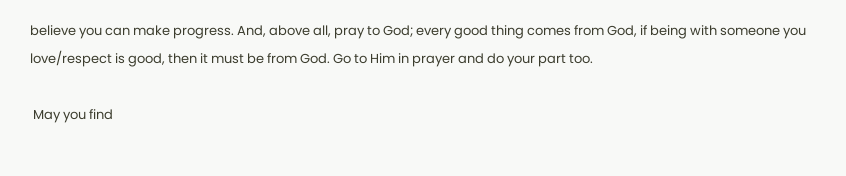believe you can make progress. And, above all, pray to God; every good thing comes from God, if being with someone you love/respect is good, then it must be from God. Go to Him in prayer and do your part too.

 May you find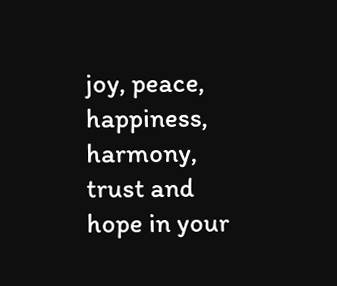joy, peace, happiness, harmony, trust and hope in your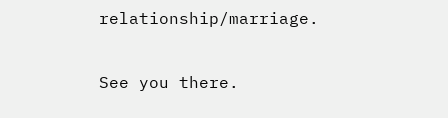relationship/marriage.

See you there.